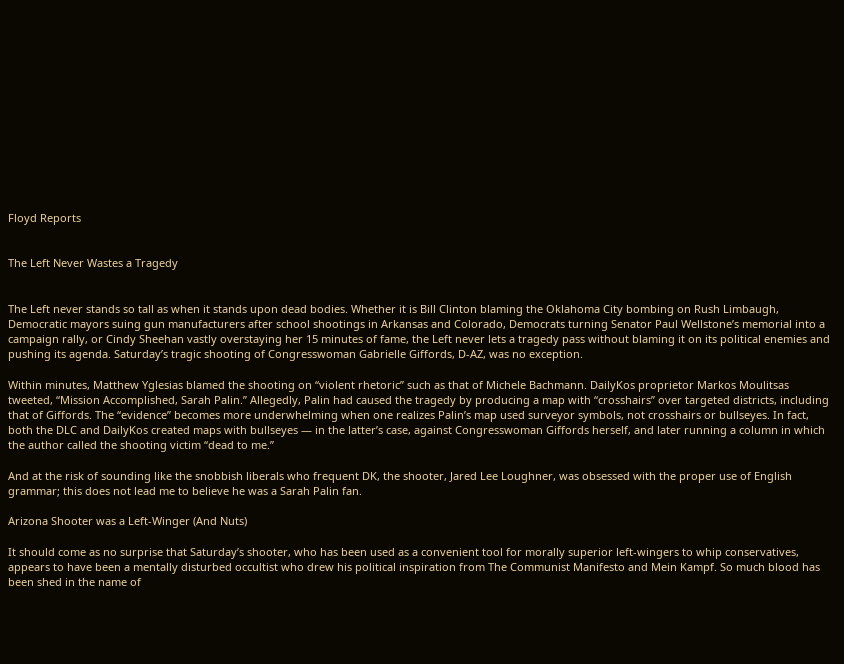Floyd Reports


The Left Never Wastes a Tragedy


The Left never stands so tall as when it stands upon dead bodies. Whether it is Bill Clinton blaming the Oklahoma City bombing on Rush Limbaugh, Democratic mayors suing gun manufacturers after school shootings in Arkansas and Colorado, Democrats turning Senator Paul Wellstone’s memorial into a campaign rally, or Cindy Sheehan vastly overstaying her 15 minutes of fame, the Left never lets a tragedy pass without blaming it on its political enemies and pushing its agenda. Saturday’s tragic shooting of Congresswoman Gabrielle Giffords, D-AZ, was no exception.

Within minutes, Matthew Yglesias blamed the shooting on “violent rhetoric” such as that of Michele Bachmann. DailyKos proprietor Markos Moulitsas tweeted, “Mission Accomplished, Sarah Palin.” Allegedly, Palin had caused the tragedy by producing a map with “crosshairs” over targeted districts, including that of Giffords. The “evidence” becomes more underwhelming when one realizes Palin’s map used surveyor symbols, not crosshairs or bullseyes. In fact, both the DLC and DailyKos created maps with bullseyes — in the latter’s case, against Congresswoman Giffords herself, and later running a column in which the author called the shooting victim “dead to me.”

And at the risk of sounding like the snobbish liberals who frequent DK, the shooter, Jared Lee Loughner, was obsessed with the proper use of English grammar; this does not lead me to believe he was a Sarah Palin fan.

Arizona Shooter was a Left-Winger (And Nuts)

It should come as no surprise that Saturday’s shooter, who has been used as a convenient tool for morally superior left-wingers to whip conservatives, appears to have been a mentally disturbed occultist who drew his political inspiration from The Communist Manifesto and Mein Kampf. So much blood has been shed in the name of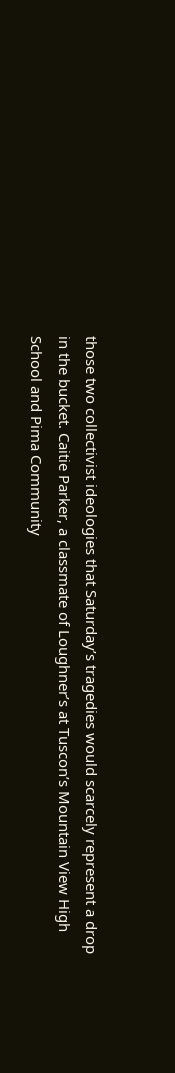those two collectivist ideologies that Saturday’s tragedies would scarcely represent a drop in the bucket. Caitie Parker, a classmate of Loughner’s at Tuscon’s Mountain View High School and Pima Community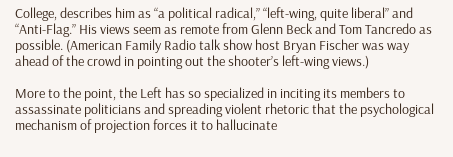College, describes him as “a political radical,” “left-wing, quite liberal” and “Anti-Flag.” His views seem as remote from Glenn Beck and Tom Tancredo as possible. (American Family Radio talk show host Bryan Fischer was way ahead of the crowd in pointing out the shooter’s left-wing views.)

More to the point, the Left has so specialized in inciting its members to assassinate politicians and spreading violent rhetoric that the psychological mechanism of projection forces it to hallucinate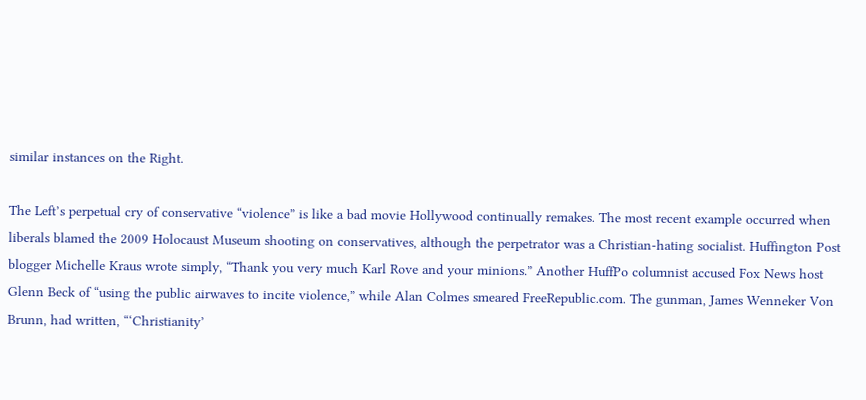similar instances on the Right.

The Left’s perpetual cry of conservative “violence” is like a bad movie Hollywood continually remakes. The most recent example occurred when liberals blamed the 2009 Holocaust Museum shooting on conservatives, although the perpetrator was a Christian-hating socialist. Huffington Post blogger Michelle Kraus wrote simply, “Thank you very much Karl Rove and your minions.” Another HuffPo columnist accused Fox News host Glenn Beck of “using the public airwaves to incite violence,” while Alan Colmes smeared FreeRepublic.com. The gunman, James Wenneker Von Brunn, had written, “‘Christianity’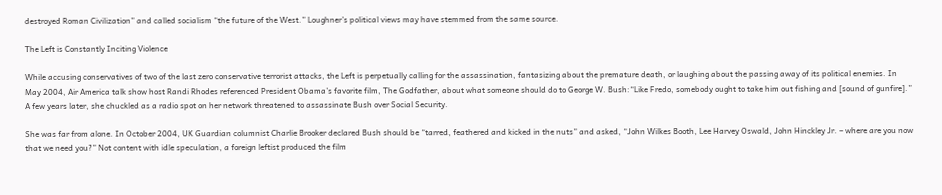destroyed Roman Civilization” and called socialism “the future of the West.” Loughner’s political views may have stemmed from the same source.

The Left is Constantly Inciting Violence

While accusing conservatives of two of the last zero conservative terrorist attacks, the Left is perpetually calling for the assassination, fantasizing about the premature death, or laughing about the passing away of its political enemies. In May 2004, Air America talk show host Randi Rhodes referenced President Obama’s favorite film, The Godfather, about what someone should do to George W. Bush:“Like Fredo, somebody ought to take him out fishing and [sound of gunfire].” A few years later, she chuckled as a radio spot on her network threatened to assassinate Bush over Social Security.

She was far from alone. In October 2004, UK Guardian columnist Charlie Brooker declared Bush should be “tarred, feathered and kicked in the nuts” and asked, “John Wilkes Booth, Lee Harvey Oswald, John Hinckley Jr. – where are you now that we need you?” Not content with idle speculation, a foreign leftist produced the film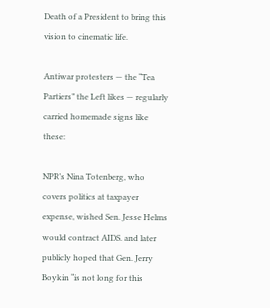Death of a President to bring this vision to cinematic life.

Antiwar protesters — the “Tea Partiers” the Left likes — regularly carried homemade signs like these:

NPR’s Nina Totenberg, who covers politics at taxpayer expense, wished Sen. Jesse Helms would contract AIDS. and later publicly hoped that Gen. Jerry Boykin “is not long for this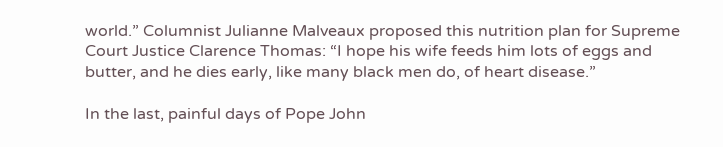world.” Columnist Julianne Malveaux proposed this nutrition plan for Supreme Court Justice Clarence Thomas: “I hope his wife feeds him lots of eggs and butter, and he dies early, like many black men do, of heart disease.”

In the last, painful days of Pope John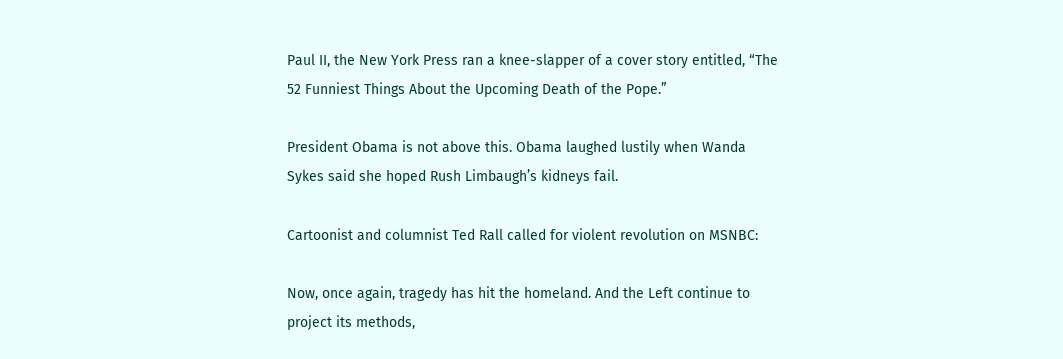Paul II, the New York Press ran a knee-slapper of a cover story entitled, “The 52 Funniest Things About the Upcoming Death of the Pope.”

President Obama is not above this. Obama laughed lustily when Wanda Sykes said she hoped Rush Limbaugh’s kidneys fail.

Cartoonist and columnist Ted Rall called for violent revolution on MSNBC:

Now, once again, tragedy has hit the homeland. And the Left continue to project its methods,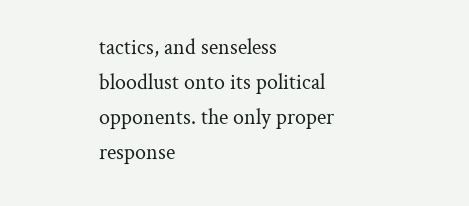tactics, and senseless bloodlust onto its political opponents. the only proper response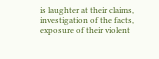is laughter at their claims, investigation of the facts, exposure of their violent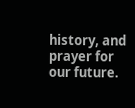history, and prayer for our future.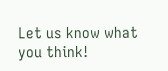Let us know what you think!